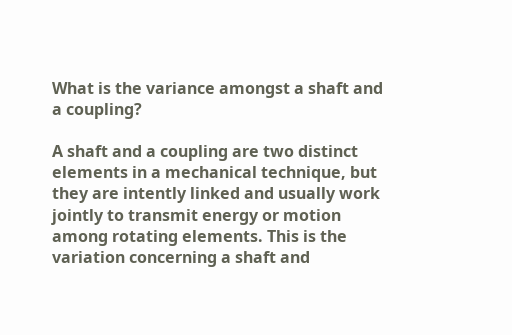What is the variance amongst a shaft and a coupling?

A shaft and a coupling are two distinct elements in a mechanical technique, but they are intently linked and usually work jointly to transmit energy or motion among rotating elements. This is the variation concerning a shaft and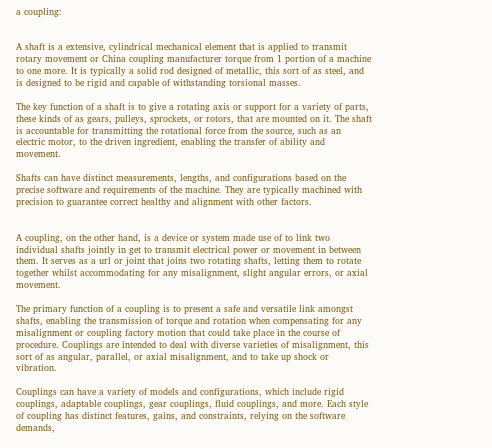a coupling:


A shaft is a extensive, cylindrical mechanical element that is applied to transmit rotary movement or China coupling manufacturer torque from 1 portion of a machine to one more. It is typically a solid rod designed of metallic, this sort of as steel, and is designed to be rigid and capable of withstanding torsional masses.

The key function of a shaft is to give a rotating axis or support for a variety of parts, these kinds of as gears, pulleys, sprockets, or rotors, that are mounted on it. The shaft is accountable for transmitting the rotational force from the source, such as an electric motor, to the driven ingredient, enabling the transfer of ability and movement.

Shafts can have distinct measurements, lengths, and configurations based on the precise software and requirements of the machine. They are typically machined with precision to guarantee correct healthy and alignment with other factors.


A coupling, on the other hand, is a device or system made use of to link two individual shafts jointly in get to transmit electrical power or movement in between them. It serves as a url or joint that joins two rotating shafts, letting them to rotate together whilst accommodating for any misalignment, slight angular errors, or axial movement.

The primary function of a coupling is to present a safe and versatile link amongst shafts, enabling the transmission of torque and rotation when compensating for any misalignment or coupling factory motion that could take place in the course of procedure. Couplings are intended to deal with diverse varieties of misalignment, this sort of as angular, parallel, or axial misalignment, and to take up shock or vibration.

Couplings can have a variety of models and configurations, which include rigid couplings, adaptable couplings, gear couplings, fluid couplings, and more. Each style of coupling has distinct features, gains, and constraints, relying on the software demands,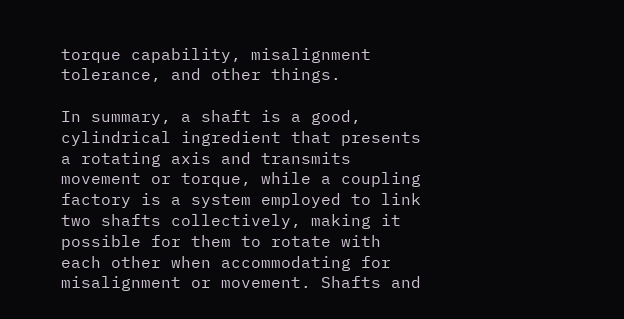torque capability, misalignment tolerance, and other things.

In summary, a shaft is a good, cylindrical ingredient that presents a rotating axis and transmits movement or torque, while a coupling factory is a system employed to link two shafts collectively, making it possible for them to rotate with each other when accommodating for misalignment or movement. Shafts and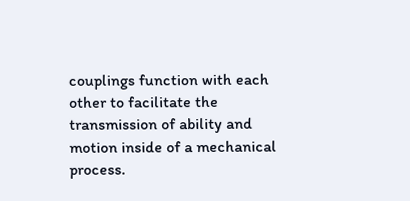couplings function with each other to facilitate the transmission of ability and motion inside of a mechanical process.